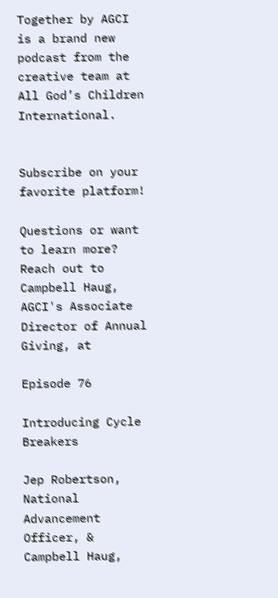Together by AGCI is a brand new podcast from the creative team at All God’s Children International.


Subscribe on your favorite platform!

Questions or want to learn more? Reach out to Campbell Haug, AGCI's Associate Director of Annual Giving, at

Episode 76

Introducing Cycle Breakers

Jep Robertson, National Advancement Officer, & Campbell Haug,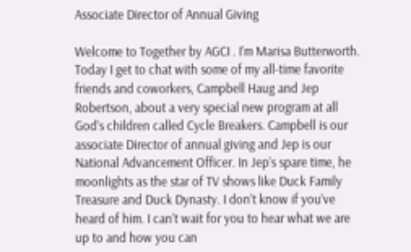Associate Director of Annual Giving

Welcome to Together by AGCI . I’m Marisa Butterworth. Today I get to chat with some of my all-time favorite friends and coworkers, Campbell Haug and Jep Robertson, about a very special new program at all God’s children called Cycle Breakers. Campbell is our associate Director of annual giving and Jep is our National Advancement Officer. In Jep’s spare time, he moonlights as the star of TV shows like Duck Family Treasure and Duck Dynasty. I don’t know if you’ve heard of him. I can’t wait for you to hear what we are up to and how you can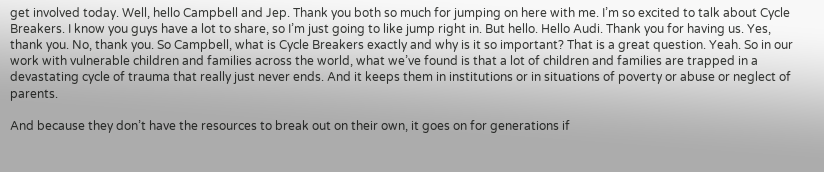get involved today. Well, hello Campbell and Jep. Thank you both so much for jumping on here with me. I’m so excited to talk about Cycle Breakers. I know you guys have a lot to share, so I’m just going to like jump right in. But hello. Hello Audi. Thank you for having us. Yes, thank you. No, thank you. So Campbell, what is Cycle Breakers exactly and why is it so important? That is a great question. Yeah. So in our work with vulnerable children and families across the world, what we’ve found is that a lot of children and families are trapped in a devastating cycle of trauma that really just never ends. And it keeps them in institutions or in situations of poverty or abuse or neglect of parents.

And because they don’t have the resources to break out on their own, it goes on for generations if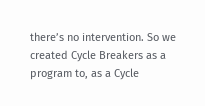there’s no intervention. So we created Cycle Breakers as a program to, as a Cycle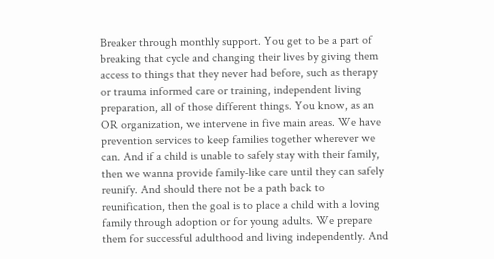Breaker through monthly support. You get to be a part of breaking that cycle and changing their lives by giving them access to things that they never had before, such as therapy or trauma informed care or training, independent living preparation, all of those different things. You know, as an OR organization, we intervene in five main areas. We have prevention services to keep families together wherever we can. And if a child is unable to safely stay with their family, then we wanna provide family-like care until they can safely reunify. And should there not be a path back to reunification, then the goal is to place a child with a loving family through adoption or for young adults. We prepare them for successful adulthood and living independently. And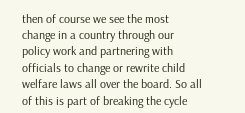then of course we see the most change in a country through our policy work and partnering with officials to change or rewrite child welfare laws all over the board. So all of this is part of breaking the cycle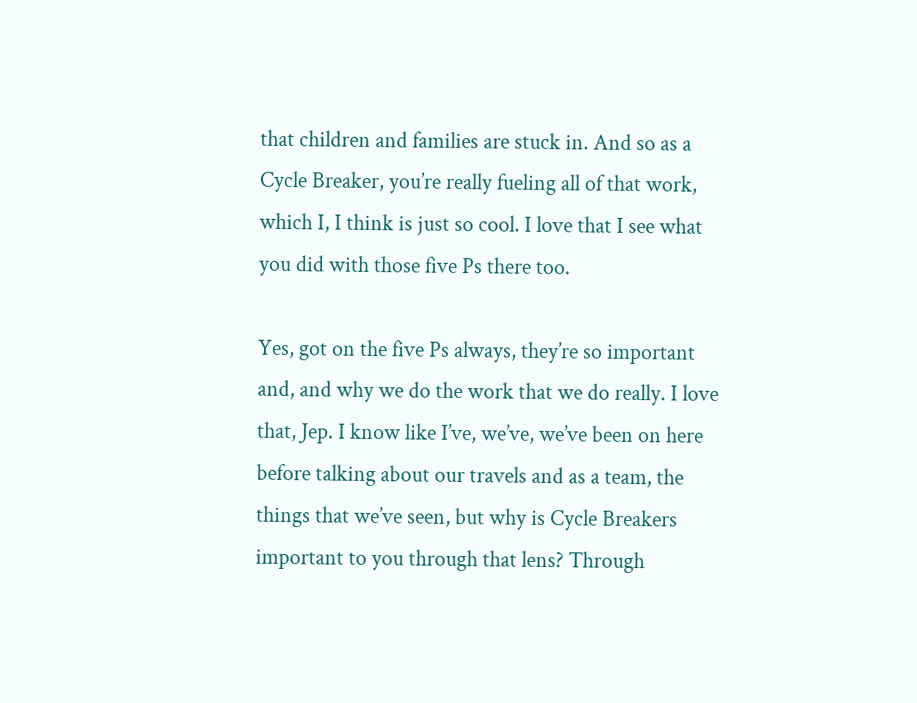that children and families are stuck in. And so as a Cycle Breaker, you’re really fueling all of that work, which I, I think is just so cool. I love that I see what you did with those five Ps there too.

Yes, got on the five Ps always, they’re so important and, and why we do the work that we do really. I love that, Jep. I know like I’ve, we’ve, we’ve been on here before talking about our travels and as a team, the things that we’ve seen, but why is Cycle Breakers important to you through that lens? Through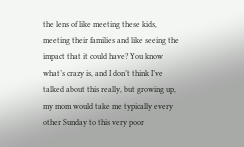the lens of like meeting these kids, meeting their families and like seeing the impact that it could have? You know what’s crazy is, and I don’t think I’ve talked about this really, but growing up, my mom would take me typically every other Sunday to this very poor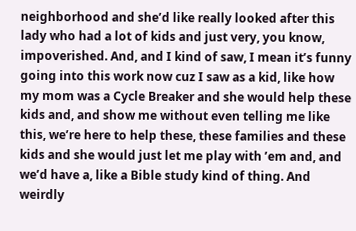neighborhood and she’d like really looked after this lady who had a lot of kids and just very, you know, impoverished. And, and I kind of saw, I mean it’s funny going into this work now cuz I saw as a kid, like how my mom was a Cycle Breaker and she would help these kids and, and show me without even telling me like this, we’re here to help these, these families and these kids and she would just let me play with ’em and, and we’d have a, like a Bible study kind of thing. And weirdly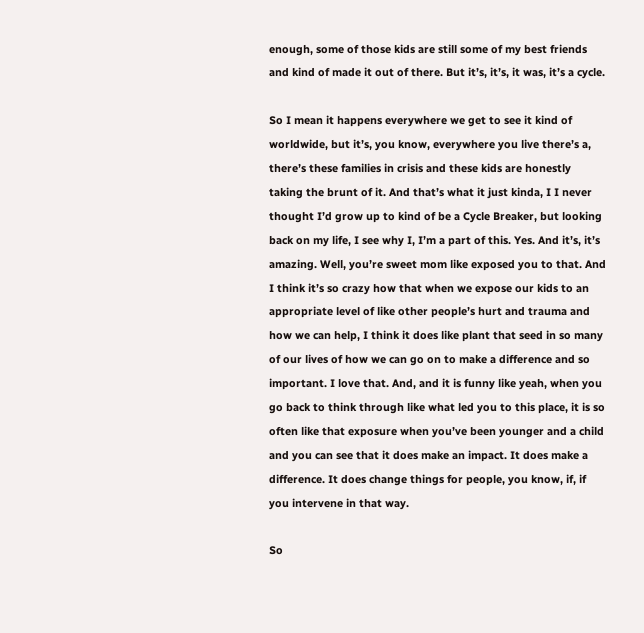enough, some of those kids are still some of my best friends and kind of made it out of there. But it’s, it’s, it was, it’s a cycle.

So I mean it happens everywhere we get to see it kind of worldwide, but it’s, you know, everywhere you live there’s a, there’s these families in crisis and these kids are honestly taking the brunt of it. And that’s what it just kinda, I I never thought I’d grow up to kind of be a Cycle Breaker, but looking back on my life, I see why I, I’m a part of this. Yes. And it’s, it’s amazing. Well, you’re sweet mom like exposed you to that. And I think it’s so crazy how that when we expose our kids to an appropriate level of like other people’s hurt and trauma and how we can help, I think it does like plant that seed in so many of our lives of how we can go on to make a difference and so important. I love that. And, and it is funny like yeah, when you go back to think through like what led you to this place, it is so often like that exposure when you’ve been younger and a child and you can see that it does make an impact. It does make a difference. It does change things for people, you know, if, if you intervene in that way.

So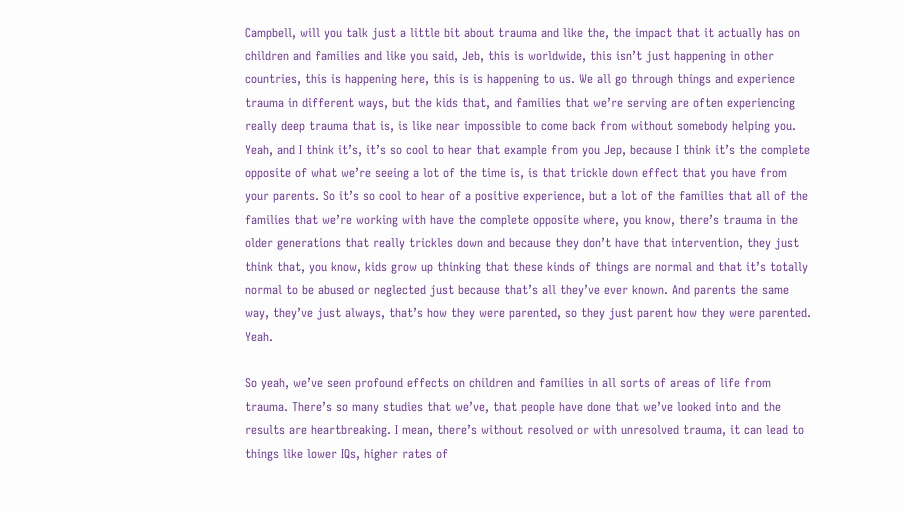Campbell, will you talk just a little bit about trauma and like the, the impact that it actually has on children and families and like you said, Jeb, this is worldwide, this isn’t just happening in other countries, this is happening here, this is is happening to us. We all go through things and experience trauma in different ways, but the kids that, and families that we’re serving are often experiencing really deep trauma that is, is like near impossible to come back from without somebody helping you. Yeah, and I think it’s, it’s so cool to hear that example from you Jep, because I think it’s the complete opposite of what we’re seeing a lot of the time is, is that trickle down effect that you have from your parents. So it’s so cool to hear of a positive experience, but a lot of the families that all of the families that we’re working with have the complete opposite where, you know, there’s trauma in the older generations that really trickles down and because they don’t have that intervention, they just think that, you know, kids grow up thinking that these kinds of things are normal and that it’s totally normal to be abused or neglected just because that’s all they’ve ever known. And parents the same way, they’ve just always, that’s how they were parented, so they just parent how they were parented. Yeah.

So yeah, we’ve seen profound effects on children and families in all sorts of areas of life from trauma. There’s so many studies that we’ve, that people have done that we’ve looked into and the results are heartbreaking. I mean, there’s without resolved or with unresolved trauma, it can lead to things like lower IQs, higher rates of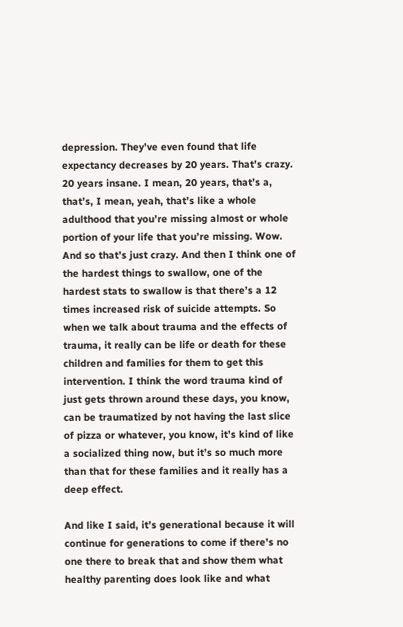depression. They’ve even found that life expectancy decreases by 20 years. That’s crazy. 20 years insane. I mean, 20 years, that’s a, that’s, I mean, yeah, that’s like a whole adulthood that you’re missing almost or whole portion of your life that you’re missing. Wow. And so that’s just crazy. And then I think one of the hardest things to swallow, one of the hardest stats to swallow is that there’s a 12 times increased risk of suicide attempts. So when we talk about trauma and the effects of trauma, it really can be life or death for these children and families for them to get this intervention. I think the word trauma kind of just gets thrown around these days, you know, can be traumatized by not having the last slice of pizza or whatever, you know, it’s kind of like a socialized thing now, but it’s so much more than that for these families and it really has a deep effect.

And like I said, it’s generational because it will continue for generations to come if there’s no one there to break that and show them what healthy parenting does look like and what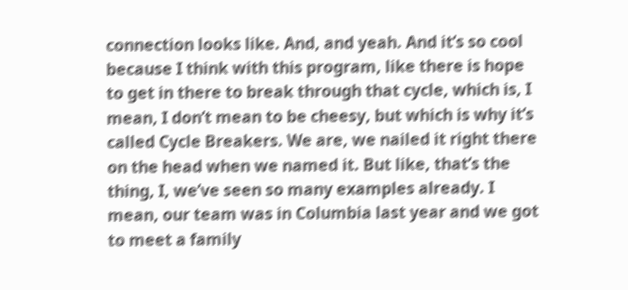connection looks like. And, and yeah. And it’s so cool because I think with this program, like there is hope to get in there to break through that cycle, which is, I mean, I don’t mean to be cheesy, but which is why it’s called Cycle Breakers. We are, we nailed it right there on the head when we named it. But like, that’s the thing, I, we’ve seen so many examples already. I mean, our team was in Columbia last year and we got to meet a family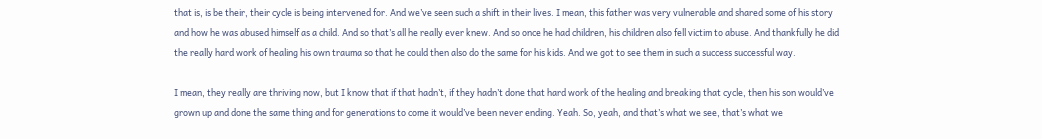that is, is be their, their cycle is being intervened for. And we’ve seen such a shift in their lives. I mean, this father was very vulnerable and shared some of his story and how he was abused himself as a child. And so that’s all he really ever knew. And so once he had children, his children also fell victim to abuse. And thankfully he did the really hard work of healing his own trauma so that he could then also do the same for his kids. And we got to see them in such a success successful way.

I mean, they really are thriving now, but I know that if that hadn’t, if they hadn’t done that hard work of the healing and breaking that cycle, then his son would’ve grown up and done the same thing and for generations to come it would’ve been never ending. Yeah. So, yeah, and that’s what we see, that’s what we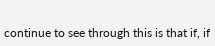continue to see through this is that if, if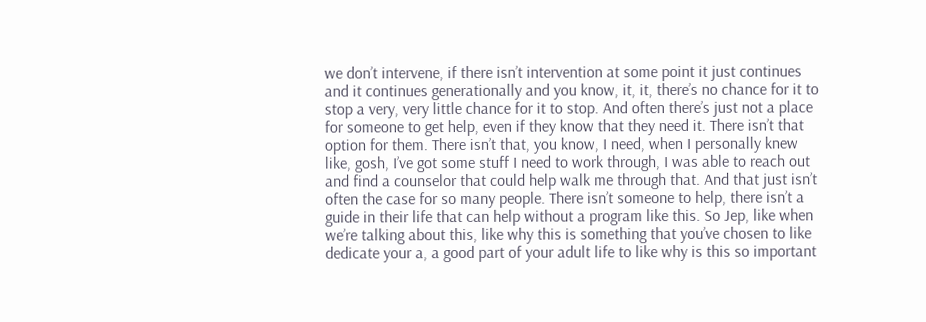we don’t intervene, if there isn’t intervention at some point it just continues and it continues generationally and you know, it, it, there’s no chance for it to stop a very, very little chance for it to stop. And often there’s just not a place for someone to get help, even if they know that they need it. There isn’t that option for them. There isn’t that, you know, I need, when I personally knew like, gosh, I’ve got some stuff I need to work through, I was able to reach out and find a counselor that could help walk me through that. And that just isn’t often the case for so many people. There isn’t someone to help, there isn’t a guide in their life that can help without a program like this. So Jep, like when we’re talking about this, like why this is something that you’ve chosen to like dedicate your a, a good part of your adult life to like why is this so important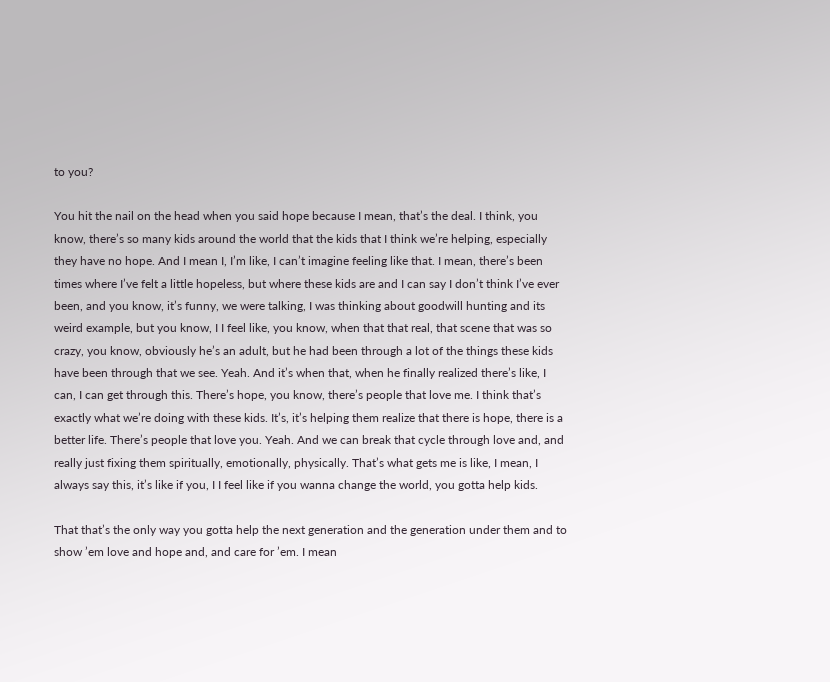to you?

You hit the nail on the head when you said hope because I mean, that’s the deal. I think, you know, there’s so many kids around the world that the kids that I think we’re helping, especially they have no hope. And I mean I, I’m like, I can’t imagine feeling like that. I mean, there’s been times where I’ve felt a little hopeless, but where these kids are and I can say I don’t think I’ve ever been, and you know, it’s funny, we were talking, I was thinking about goodwill hunting and its weird example, but you know, I I feel like, you know, when that that real, that scene that was so crazy, you know, obviously he’s an adult, but he had been through a lot of the things these kids have been through that we see. Yeah. And it’s when that, when he finally realized there’s like, I can, I can get through this. There’s hope, you know, there’s people that love me. I think that’s exactly what we’re doing with these kids. It’s, it’s helping them realize that there is hope, there is a better life. There’s people that love you. Yeah. And we can break that cycle through love and, and really just fixing them spiritually, emotionally, physically. That’s what gets me is like, I mean, I always say this, it’s like if you, I I feel like if you wanna change the world, you gotta help kids.

That that’s the only way you gotta help the next generation and the generation under them and to show ’em love and hope and, and care for ’em. I mean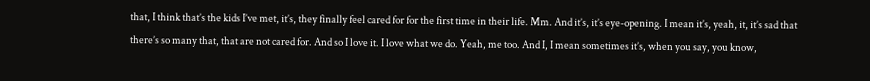that, I think that’s the kids I’ve met, it’s, they finally feel cared for for the first time in their life. Mm. And it’s, it’s eye-opening. I mean it’s, yeah, it, it’s sad that there’s so many that, that are not cared for. And so I love it. I love what we do. Yeah, me too. And I, I mean sometimes it’s, when you say, you know,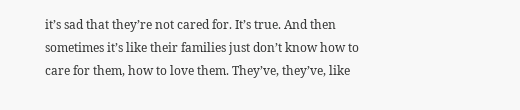it’s sad that they’re not cared for. It’s true. And then sometimes it’s like their families just don’t know how to care for them, how to love them. They’ve, they’ve, like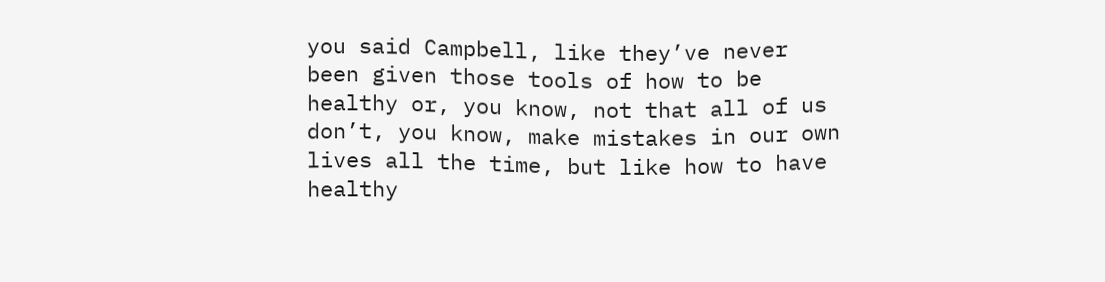you said Campbell, like they’ve never been given those tools of how to be healthy or, you know, not that all of us don’t, you know, make mistakes in our own lives all the time, but like how to have healthy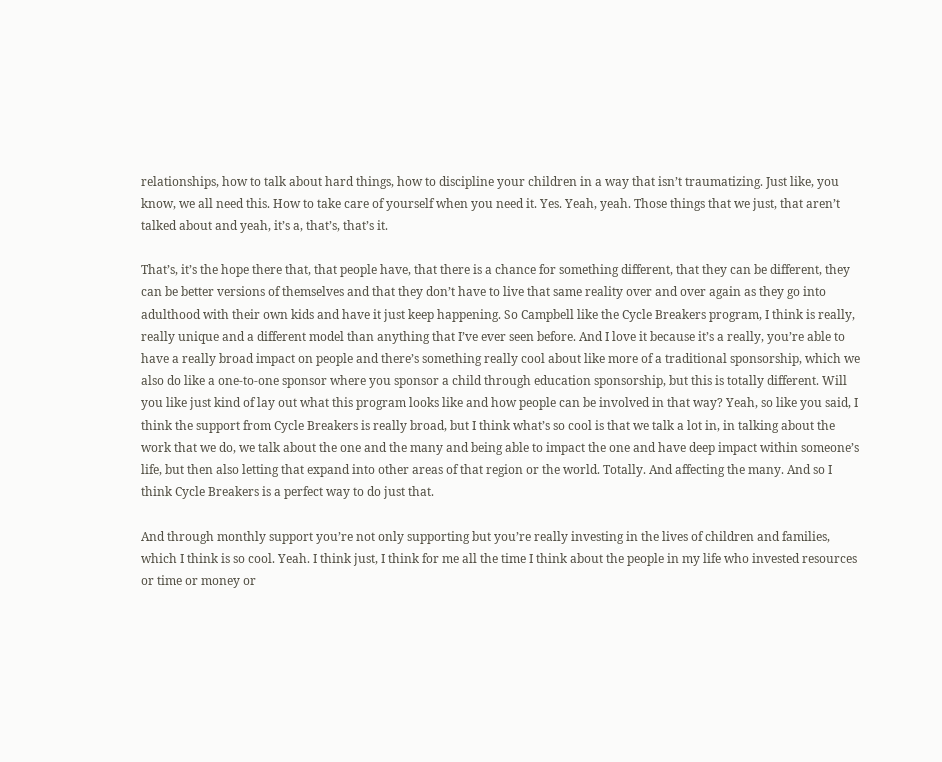relationships, how to talk about hard things, how to discipline your children in a way that isn’t traumatizing. Just like, you know, we all need this. How to take care of yourself when you need it. Yes. Yeah, yeah. Those things that we just, that aren’t talked about and yeah, it’s a, that’s, that’s it.

That’s, it’s the hope there that, that people have, that there is a chance for something different, that they can be different, they can be better versions of themselves and that they don’t have to live that same reality over and over again as they go into adulthood with their own kids and have it just keep happening. So Campbell like the Cycle Breakers program, I think is really, really unique and a different model than anything that I’ve ever seen before. And I love it because it’s a really, you’re able to have a really broad impact on people and there’s something really cool about like more of a traditional sponsorship, which we also do like a one-to-one sponsor where you sponsor a child through education sponsorship, but this is totally different. Will you like just kind of lay out what this program looks like and how people can be involved in that way? Yeah, so like you said, I think the support from Cycle Breakers is really broad, but I think what’s so cool is that we talk a lot in, in talking about the work that we do, we talk about the one and the many and being able to impact the one and have deep impact within someone’s life, but then also letting that expand into other areas of that region or the world. Totally. And affecting the many. And so I think Cycle Breakers is a perfect way to do just that.

And through monthly support you’re not only supporting but you’re really investing in the lives of children and families, which I think is so cool. Yeah. I think just, I think for me all the time I think about the people in my life who invested resources or time or money or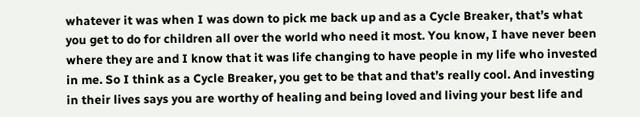whatever it was when I was down to pick me back up and as a Cycle Breaker, that’s what you get to do for children all over the world who need it most. You know, I have never been where they are and I know that it was life changing to have people in my life who invested in me. So I think as a Cycle Breaker, you get to be that and that’s really cool. And investing in their lives says you are worthy of healing and being loved and living your best life and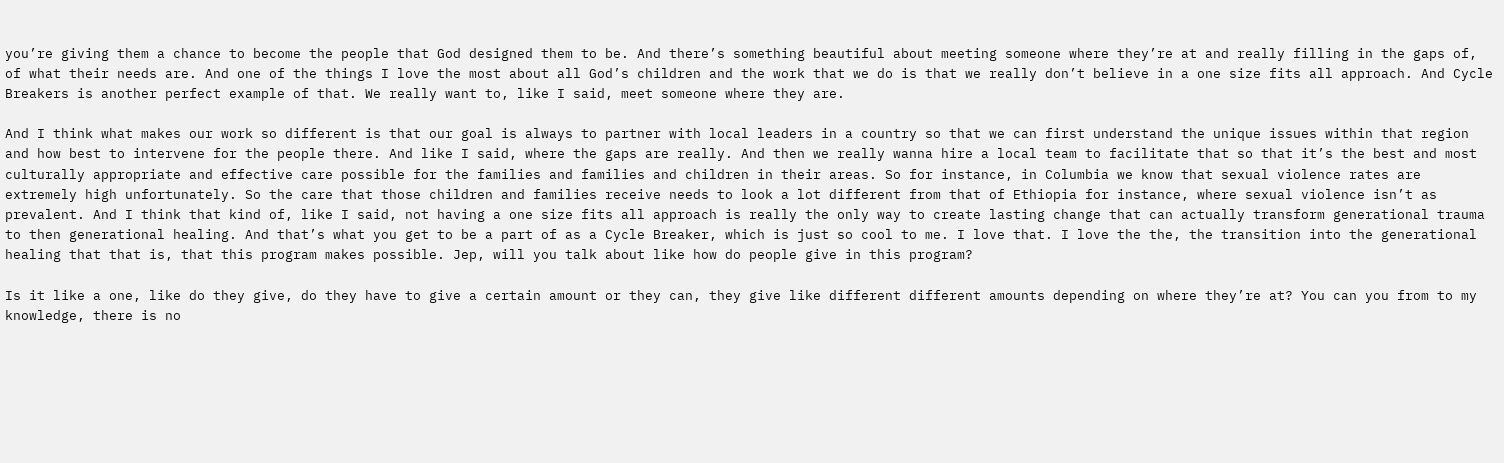you’re giving them a chance to become the people that God designed them to be. And there’s something beautiful about meeting someone where they’re at and really filling in the gaps of, of what their needs are. And one of the things I love the most about all God’s children and the work that we do is that we really don’t believe in a one size fits all approach. And Cycle Breakers is another perfect example of that. We really want to, like I said, meet someone where they are.

And I think what makes our work so different is that our goal is always to partner with local leaders in a country so that we can first understand the unique issues within that region and how best to intervene for the people there. And like I said, where the gaps are really. And then we really wanna hire a local team to facilitate that so that it’s the best and most culturally appropriate and effective care possible for the families and families and children in their areas. So for instance, in Columbia we know that sexual violence rates are extremely high unfortunately. So the care that those children and families receive needs to look a lot different from that of Ethiopia for instance, where sexual violence isn’t as prevalent. And I think that kind of, like I said, not having a one size fits all approach is really the only way to create lasting change that can actually transform generational trauma to then generational healing. And that’s what you get to be a part of as a Cycle Breaker, which is just so cool to me. I love that. I love the the, the transition into the generational healing that that is, that this program makes possible. Jep, will you talk about like how do people give in this program?

Is it like a one, like do they give, do they have to give a certain amount or they can, they give like different different amounts depending on where they’re at? You can you from to my knowledge, there is no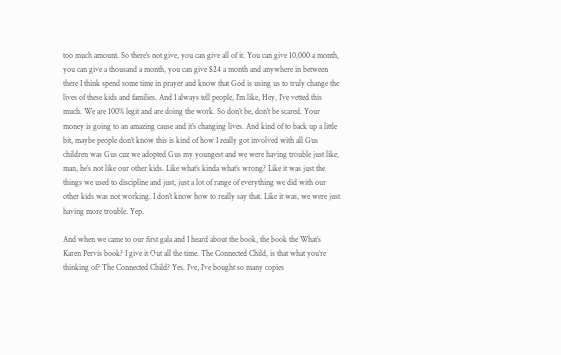too much amount. So there’s not give, you can give all of it. You can give 10,000 a month, you can give a thousand a month, you can give $24 a month and anywhere in between there I think spend some time in prayer and know that God is using us to truly change the lives of these kids and families. And I always tell people, I’m like, Hey, I’ve vetted this much. We are 100% legit and are doing the work. So don’t be, don’t be scared. Your money is going to an amazing cause and it’s changing lives. And kind of to back up a little bit, maybe people don’t know this is kind of how I really got involved with all Gus children was Gus cuz we adopted Gus my youngest and we were having trouble just like, man, he’s not like our other kids. Like what’s kinda what’s wrong? Like it was just the things we used to discipline and just, just a lot of range of everything we did with our other kids was not working. I don’t know how to really say that. Like it was, we were just having more trouble. Yep.

And when we came to our first gala and I heard about the book, the book the What’s Karen Pervis book? I give it Out all the time. The Connected Child, is that what you’re thinking of? The Connected Child? Yes. I’ve, I’ve bought so many copies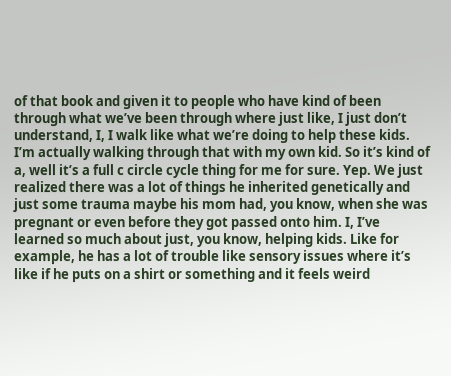of that book and given it to people who have kind of been through what we’ve been through where just like, I just don’t understand, I, I walk like what we’re doing to help these kids. I’m actually walking through that with my own kid. So it’s kind of a, well it’s a full c circle cycle thing for me for sure. Yep. We just realized there was a lot of things he inherited genetically and just some trauma maybe his mom had, you know, when she was pregnant or even before they got passed onto him. I, I’ve learned so much about just, you know, helping kids. Like for example, he has a lot of trouble like sensory issues where it’s like if he puts on a shirt or something and it feels weird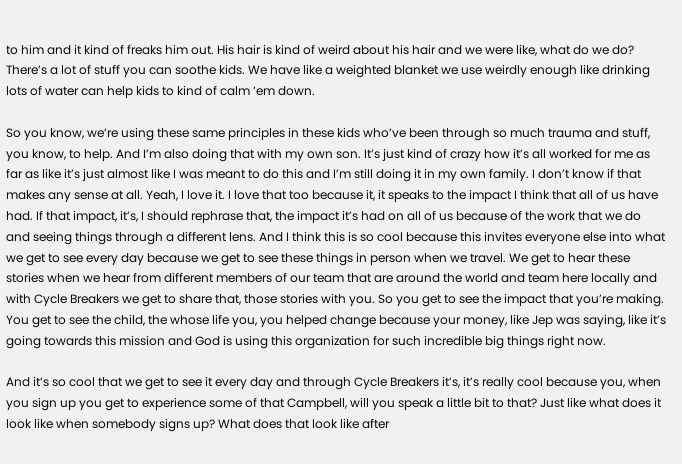to him and it kind of freaks him out. His hair is kind of weird about his hair and we were like, what do we do? There’s a lot of stuff you can soothe kids. We have like a weighted blanket we use weirdly enough like drinking lots of water can help kids to kind of calm ’em down.

So you know, we’re using these same principles in these kids who’ve been through so much trauma and stuff, you know, to help. And I’m also doing that with my own son. It’s just kind of crazy how it’s all worked for me as far as like it’s just almost like I was meant to do this and I’m still doing it in my own family. I don’t know if that makes any sense at all. Yeah, I love it. I love that too because it, it speaks to the impact I think that all of us have had. If that impact, it’s, I should rephrase that, the impact it’s had on all of us because of the work that we do and seeing things through a different lens. And I think this is so cool because this invites everyone else into what we get to see every day because we get to see these things in person when we travel. We get to hear these stories when we hear from different members of our team that are around the world and team here locally and with Cycle Breakers we get to share that, those stories with you. So you get to see the impact that you’re making. You get to see the child, the whose life you, you helped change because your money, like Jep was saying, like it’s going towards this mission and God is using this organization for such incredible big things right now.

And it’s so cool that we get to see it every day and through Cycle Breakers it’s, it’s really cool because you, when you sign up you get to experience some of that Campbell, will you speak a little bit to that? Just like what does it look like when somebody signs up? What does that look like after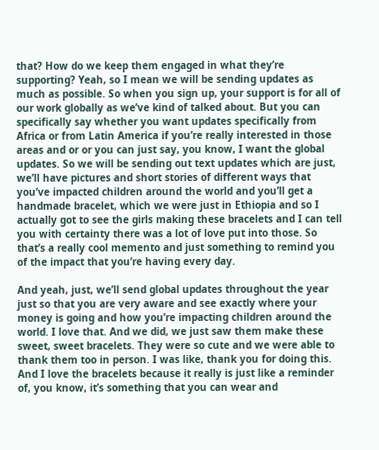that? How do we keep them engaged in what they’re supporting? Yeah, so I mean we will be sending updates as much as possible. So when you sign up, your support is for all of our work globally as we’ve kind of talked about. But you can specifically say whether you want updates specifically from Africa or from Latin America if you’re really interested in those areas and or or you can just say, you know, I want the global updates. So we will be sending out text updates which are just, we’ll have pictures and short stories of different ways that you’ve impacted children around the world and you’ll get a handmade bracelet, which we were just in Ethiopia and so I actually got to see the girls making these bracelets and I can tell you with certainty there was a lot of love put into those. So that’s a really cool memento and just something to remind you of the impact that you’re having every day.

And yeah, just, we’ll send global updates throughout the year just so that you are very aware and see exactly where your money is going and how you’re impacting children around the world. I love that. And we did, we just saw them make these sweet, sweet bracelets. They were so cute and we were able to thank them too in person. I was like, thank you for doing this. And I love the bracelets because it really is just like a reminder of, you know, it’s something that you can wear and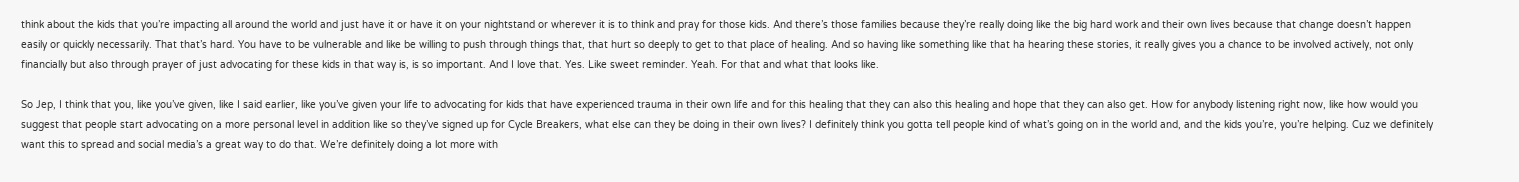think about the kids that you’re impacting all around the world and just have it or have it on your nightstand or wherever it is to think and pray for those kids. And there’s those families because they’re really doing like the big hard work and their own lives because that change doesn’t happen easily or quickly necessarily. That that’s hard. You have to be vulnerable and like be willing to push through things that, that hurt so deeply to get to that place of healing. And so having like something like that ha hearing these stories, it really gives you a chance to be involved actively, not only financially but also through prayer of just advocating for these kids in that way is, is so important. And I love that. Yes. Like sweet reminder. Yeah. For that and what that looks like.

So Jep, I think that you, like you’ve given, like I said earlier, like you’ve given your life to advocating for kids that have experienced trauma in their own life and for this healing that they can also this healing and hope that they can also get. How for anybody listening right now, like how would you suggest that people start advocating on a more personal level in addition like so they’ve signed up for Cycle Breakers, what else can they be doing in their own lives? I definitely think you gotta tell people kind of what’s going on in the world and, and the kids you’re, you’re helping. Cuz we definitely want this to spread and social media’s a great way to do that. We’re definitely doing a lot more with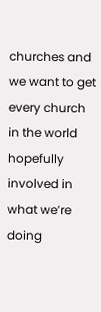churches and we want to get every church in the world hopefully involved in what we’re doing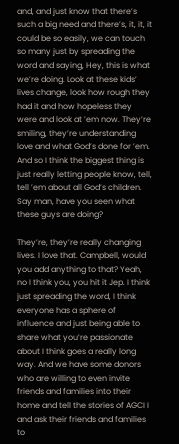and, and just know that there’s such a big need and there’s, it, it, it could be so easily, we can touch so many just by spreading the word and saying, Hey, this is what we’re doing. Look at these kids’ lives change, look how rough they had it and how hopeless they were and look at ’em now. They’re smiling, they’re understanding love and what God’s done for ’em. And so I think the biggest thing is just really letting people know, tell, tell ’em about all God’s children. Say man, have you seen what these guys are doing?

They’re, they’re really changing lives. I love that. Campbell, would you add anything to that? Yeah, no I think you, you hit it Jep. I think just spreading the word, I think everyone has a sphere of influence and just being able to share what you’re passionate about I think goes a really long way. And we have some donors who are willing to even invite friends and families into their home and tell the stories of AGCI I and ask their friends and families to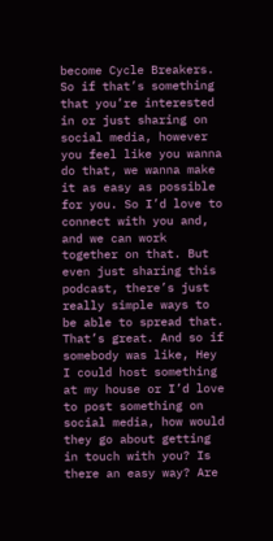become Cycle Breakers. So if that’s something that you’re interested in or just sharing on social media, however you feel like you wanna do that, we wanna make it as easy as possible for you. So I’d love to connect with you and, and we can work together on that. But even just sharing this podcast, there’s just really simple ways to be able to spread that. That’s great. And so if somebody was like, Hey I could host something at my house or I’d love to post something on social media, how would they go about getting in touch with you? Is there an easy way? Are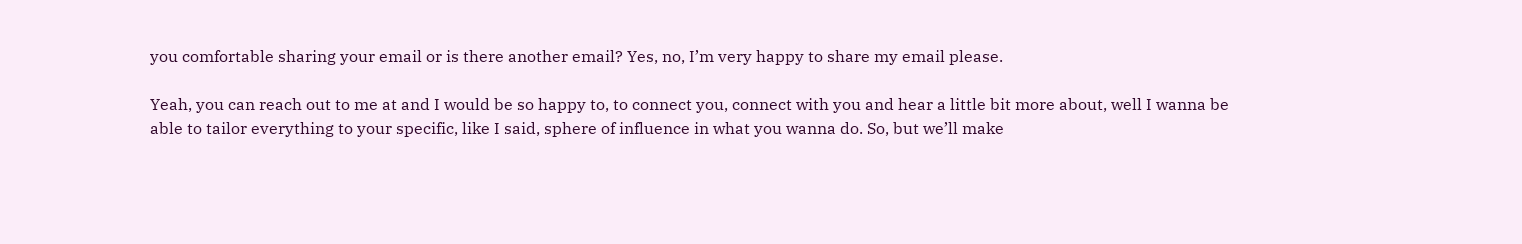you comfortable sharing your email or is there another email? Yes, no, I’m very happy to share my email please.

Yeah, you can reach out to me at and I would be so happy to, to connect you, connect with you and hear a little bit more about, well I wanna be able to tailor everything to your specific, like I said, sphere of influence in what you wanna do. So, but we’ll make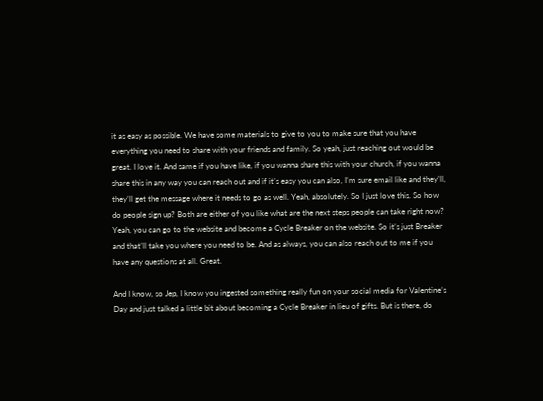it as easy as possible. We have some materials to give to you to make sure that you have everything you need to share with your friends and family. So yeah, just reaching out would be great. I love it. And same if you have like, if you wanna share this with your church, if you wanna share this in any way you can reach out and if it’s easy you can also, I’m sure email like and they’ll, they’ll get the message where it needs to go as well. Yeah, absolutely. So I just love this. So how do people sign up? Both are either of you like what are the next steps people can take right now? Yeah, you can go to the website and become a Cycle Breaker on the website. So it’s just Breaker and that’ll take you where you need to be. And as always, you can also reach out to me if you have any questions at all. Great.

And I know, so Jep, I know you ingested something really fun on your social media for Valentine’s Day and just talked a little bit about becoming a Cycle Breaker in lieu of gifts. But is there, do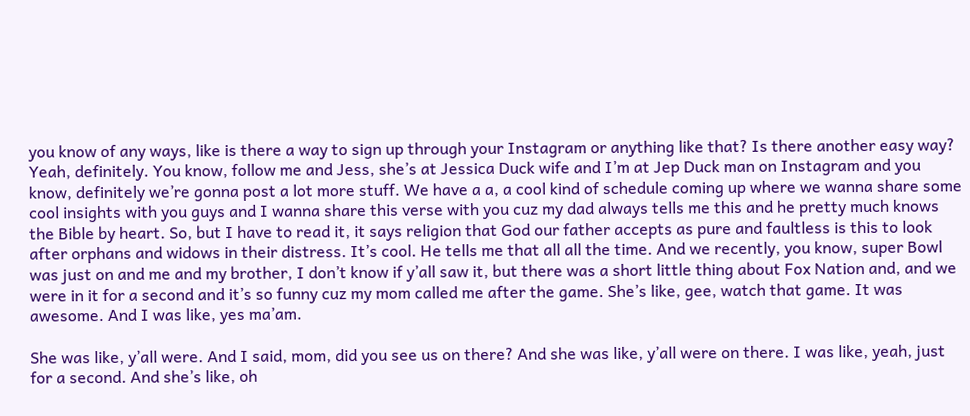you know of any ways, like is there a way to sign up through your Instagram or anything like that? Is there another easy way? Yeah, definitely. You know, follow me and Jess, she’s at Jessica Duck wife and I’m at Jep Duck man on Instagram and you know, definitely we’re gonna post a lot more stuff. We have a a, a cool kind of schedule coming up where we wanna share some cool insights with you guys and I wanna share this verse with you cuz my dad always tells me this and he pretty much knows the Bible by heart. So, but I have to read it, it says religion that God our father accepts as pure and faultless is this to look after orphans and widows in their distress. It’s cool. He tells me that all all the time. And we recently, you know, super Bowl was just on and me and my brother, I don’t know if y’all saw it, but there was a short little thing about Fox Nation and, and we were in it for a second and it’s so funny cuz my mom called me after the game. She’s like, gee, watch that game. It was awesome. And I was like, yes ma’am.

She was like, y’all were. And I said, mom, did you see us on there? And she was like, y’all were on there. I was like, yeah, just for a second. And she’s like, oh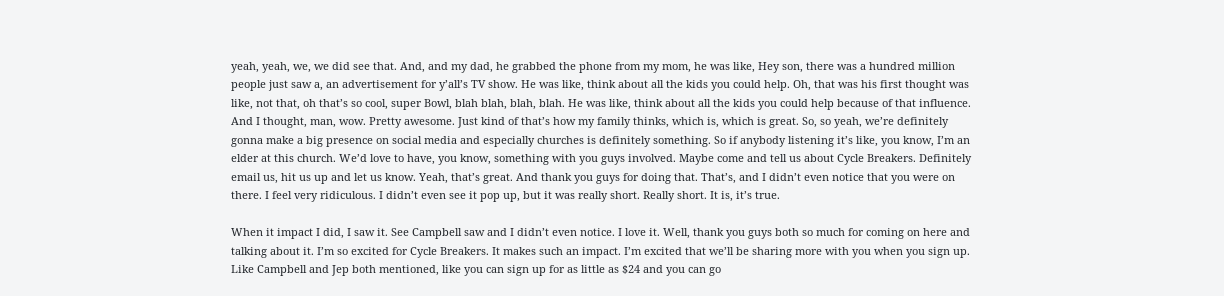yeah, yeah, we, we did see that. And, and my dad, he grabbed the phone from my mom, he was like, Hey son, there was a hundred million people just saw a, an advertisement for y’all’s TV show. He was like, think about all the kids you could help. Oh, that was his first thought was like, not that, oh that’s so cool, super Bowl, blah blah, blah, blah. He was like, think about all the kids you could help because of that influence. And I thought, man, wow. Pretty awesome. Just kind of that’s how my family thinks, which is, which is great. So, so yeah, we’re definitely gonna make a big presence on social media and especially churches is definitely something. So if anybody listening it’s like, you know, I’m an elder at this church. We’d love to have, you know, something with you guys involved. Maybe come and tell us about Cycle Breakers. Definitely email us, hit us up and let us know. Yeah, that’s great. And thank you guys for doing that. That’s, and I didn’t even notice that you were on there. I feel very ridiculous. I didn’t even see it pop up, but it was really short. Really short. It is, it’s true.

When it impact I did, I saw it. See Campbell saw and I didn’t even notice. I love it. Well, thank you guys both so much for coming on here and talking about it. I’m so excited for Cycle Breakers. It makes such an impact. I’m excited that we’ll be sharing more with you when you sign up. Like Campbell and Jep both mentioned, like you can sign up for as little as $24 and you can go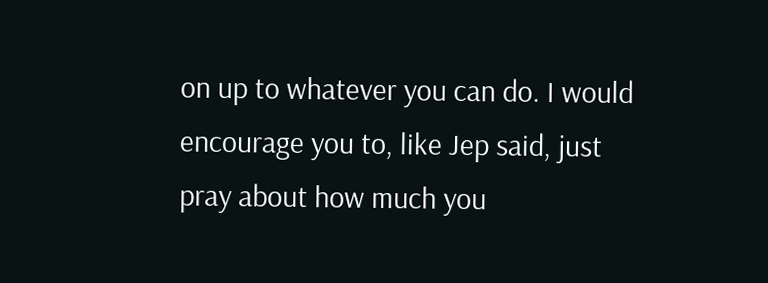on up to whatever you can do. I would encourage you to, like Jep said, just pray about how much you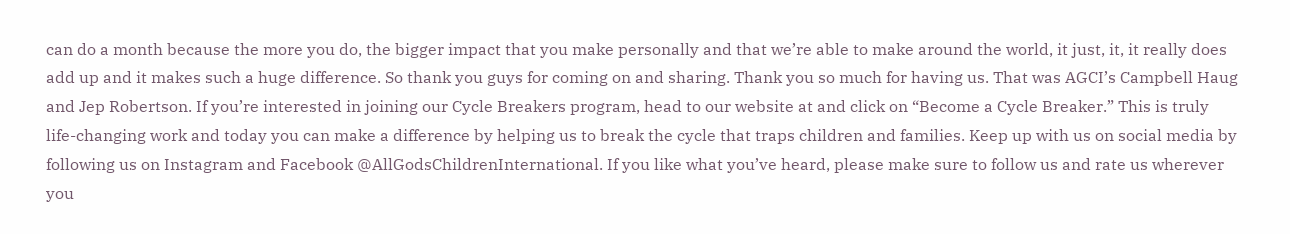can do a month because the more you do, the bigger impact that you make personally and that we’re able to make around the world, it just, it, it really does add up and it makes such a huge difference. So thank you guys for coming on and sharing. Thank you so much for having us. That was AGCI’s Campbell Haug and Jep Robertson. If you’re interested in joining our Cycle Breakers program, head to our website at and click on “Become a Cycle Breaker.” This is truly life-changing work and today you can make a difference by helping us to break the cycle that traps children and families. Keep up with us on social media by following us on Instagram and Facebook @AllGodsChildrenInternational. If you like what you’ve heard, please make sure to follow us and rate us wherever you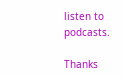listen to podcasts.

Thanks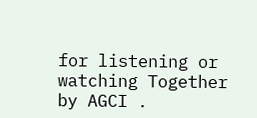for listening or watching Together by AGCI .